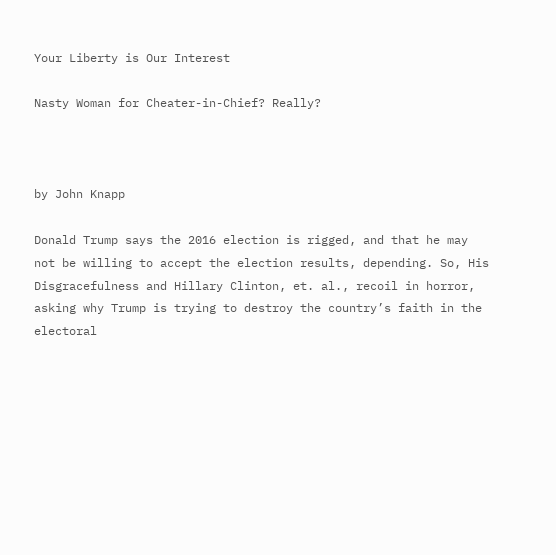Your Liberty is Our Interest

Nasty Woman for Cheater-in-Chief? Really?



by John Knapp

Donald Trump says the 2016 election is rigged, and that he may not be willing to accept the election results, depending. So, His Disgracefulness and Hillary Clinton, et. al., recoil in horror, asking why Trump is trying to destroy the country’s faith in the electoral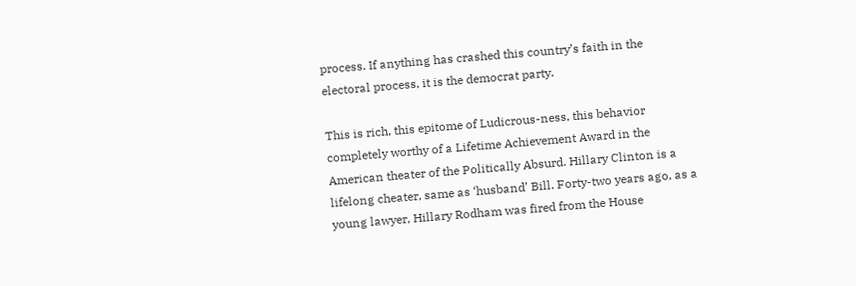process. If anything has crashed this country’s faith in the electoral process, it is the democrat party.

This is rich, this epitome of Ludicrous-ness, this behavior completely worthy of a Lifetime Achievement Award in the American theater of the Politically Absurd. Hillary Clinton is a lifelong cheater, same as ‘husband’ Bill. Forty-two years ago, as a young lawyer, Hillary Rodham was fired from the House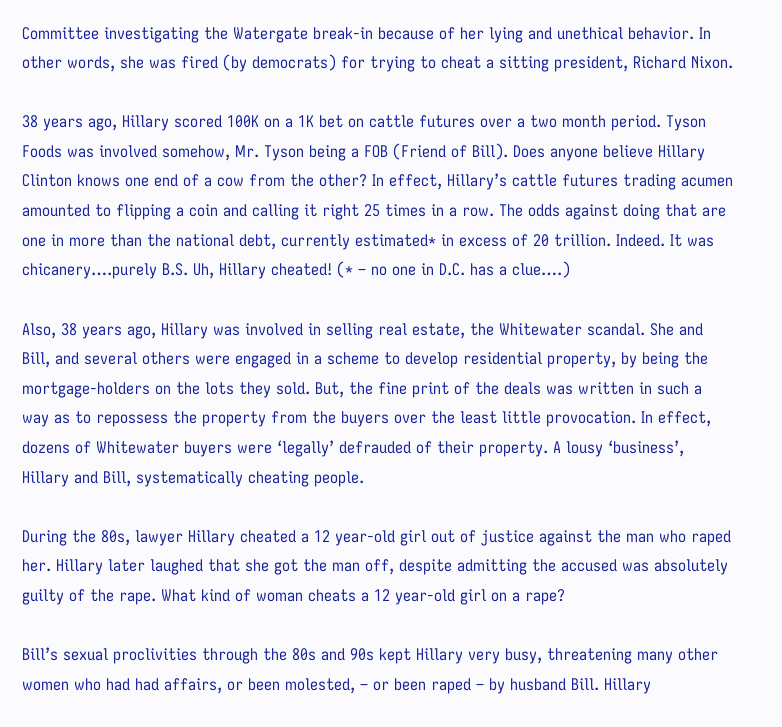Committee investigating the Watergate break-in because of her lying and unethical behavior. In other words, she was fired (by democrats) for trying to cheat a sitting president, Richard Nixon.

38 years ago, Hillary scored 100K on a 1K bet on cattle futures over a two month period. Tyson Foods was involved somehow, Mr. Tyson being a FOB (Friend of Bill). Does anyone believe Hillary Clinton knows one end of a cow from the other? In effect, Hillary’s cattle futures trading acumen amounted to flipping a coin and calling it right 25 times in a row. The odds against doing that are one in more than the national debt, currently estimated* in excess of 20 trillion. Indeed. It was chicanery….purely B.S. Uh, Hillary cheated! (* – no one in D.C. has a clue….)

Also, 38 years ago, Hillary was involved in selling real estate, the Whitewater scandal. She and Bill, and several others were engaged in a scheme to develop residential property, by being the mortgage-holders on the lots they sold. But, the fine print of the deals was written in such a way as to repossess the property from the buyers over the least little provocation. In effect, dozens of Whitewater buyers were ‘legally’ defrauded of their property. A lousy ‘business’, Hillary and Bill, systematically cheating people.

During the 80s, lawyer Hillary cheated a 12 year-old girl out of justice against the man who raped her. Hillary later laughed that she got the man off, despite admitting the accused was absolutely guilty of the rape. What kind of woman cheats a 12 year-old girl on a rape?

Bill’s sexual proclivities through the 80s and 90s kept Hillary very busy, threatening many other women who had had affairs, or been molested, – or been raped – by husband Bill. Hillary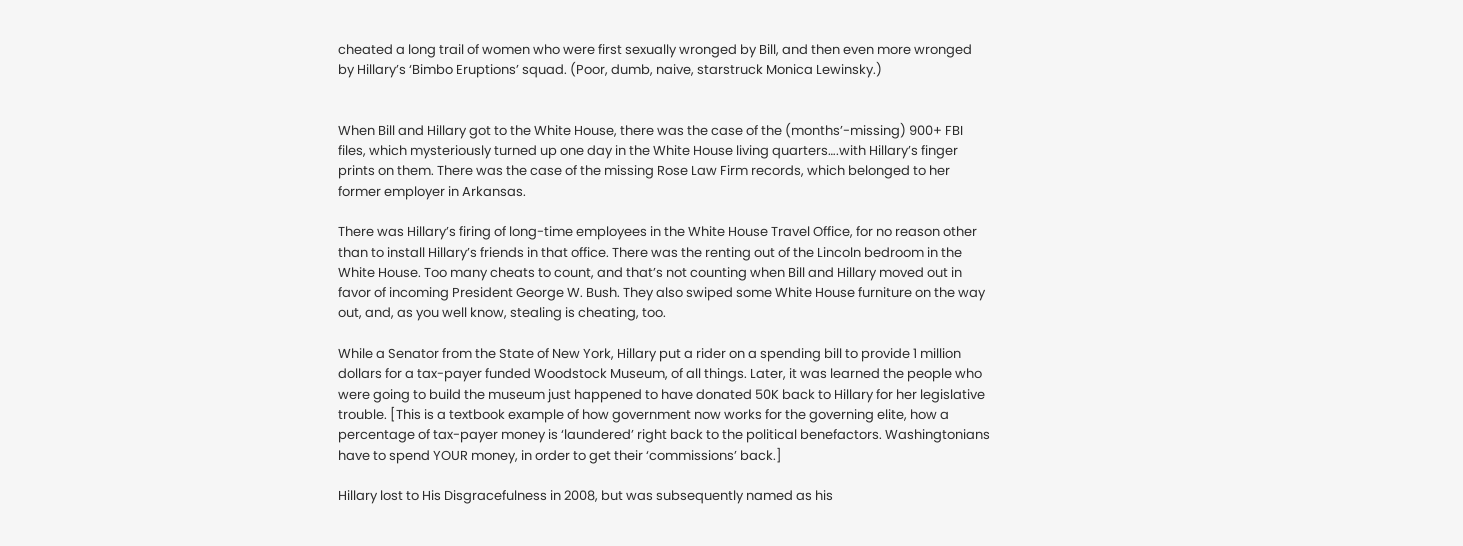cheated a long trail of women who were first sexually wronged by Bill, and then even more wronged by Hillary’s ‘Bimbo Eruptions’ squad. (Poor, dumb, naive, starstruck Monica Lewinsky.)


When Bill and Hillary got to the White House, there was the case of the (months’-missing) 900+ FBI files, which mysteriously turned up one day in the White House living quarters….with Hillary’s finger prints on them. There was the case of the missing Rose Law Firm records, which belonged to her former employer in Arkansas.

There was Hillary’s firing of long-time employees in the White House Travel Office, for no reason other than to install Hillary’s friends in that office. There was the renting out of the Lincoln bedroom in the White House. Too many cheats to count, and that’s not counting when Bill and Hillary moved out in favor of incoming President George W. Bush. They also swiped some White House furniture on the way out, and, as you well know, stealing is cheating, too.

While a Senator from the State of New York, Hillary put a rider on a spending bill to provide 1 million dollars for a tax-payer funded Woodstock Museum, of all things. Later, it was learned the people who were going to build the museum just happened to have donated 50K back to Hillary for her legislative trouble. [This is a textbook example of how government now works for the governing elite, how a percentage of tax-payer money is ‘laundered’ right back to the political benefactors. Washingtonians have to spend YOUR money, in order to get their ‘commissions’ back.]

Hillary lost to His Disgracefulness in 2008, but was subsequently named as his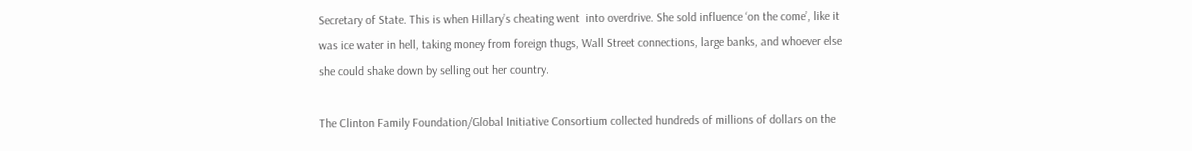Secretary of State. This is when Hillary’s cheating went  into overdrive. She sold influence ‘on the come’, like it was ice water in hell, taking money from foreign thugs, Wall Street connections, large banks, and whoever else she could shake down by selling out her country.

The Clinton Family Foundation/Global Initiative Consortium collected hundreds of millions of dollars on the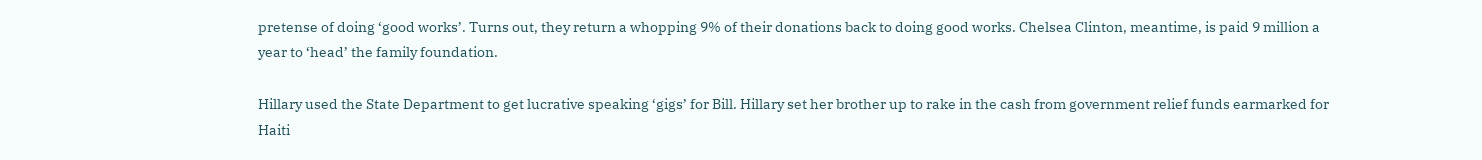pretense of doing ‘good works’. Turns out, they return a whopping 9% of their donations back to doing good works. Chelsea Clinton, meantime, is paid 9 million a year to ‘head’ the family foundation.

Hillary used the State Department to get lucrative speaking ‘gigs’ for Bill. Hillary set her brother up to rake in the cash from government relief funds earmarked for Haiti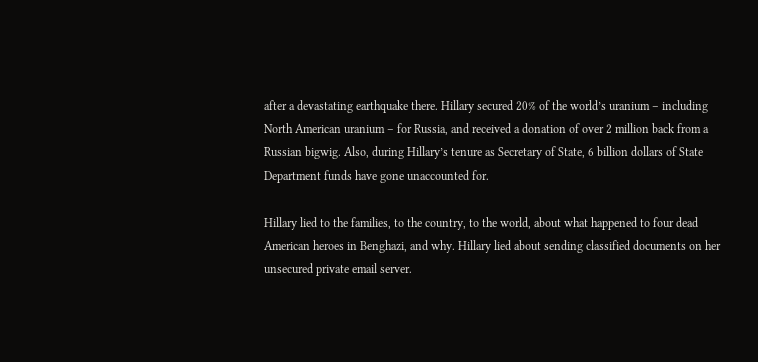after a devastating earthquake there. Hillary secured 20% of the world’s uranium – including North American uranium – for Russia, and received a donation of over 2 million back from a Russian bigwig. Also, during Hillary’s tenure as Secretary of State, 6 billion dollars of State Department funds have gone unaccounted for.

Hillary lied to the families, to the country, to the world, about what happened to four dead American heroes in Benghazi, and why. Hillary lied about sending classified documents on her unsecured private email server.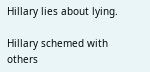Hillary lies about lying.

Hillary schemed with others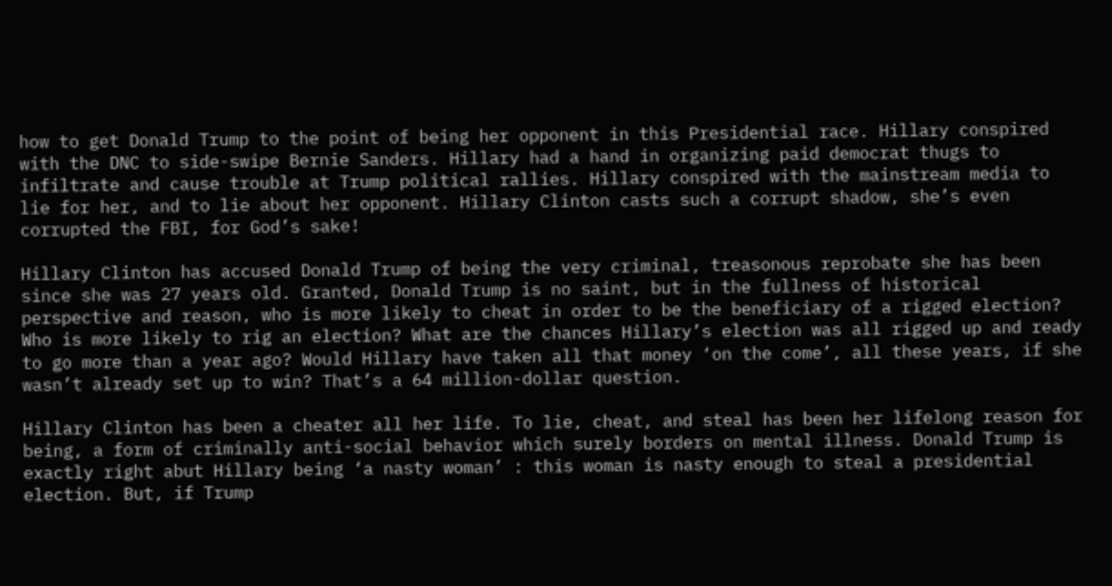how to get Donald Trump to the point of being her opponent in this Presidential race. Hillary conspired with the DNC to side-swipe Bernie Sanders. Hillary had a hand in organizing paid democrat thugs to infiltrate and cause trouble at Trump political rallies. Hillary conspired with the mainstream media to lie for her, and to lie about her opponent. Hillary Clinton casts such a corrupt shadow, she’s even corrupted the FBI, for God’s sake!

Hillary Clinton has accused Donald Trump of being the very criminal, treasonous reprobate she has been since she was 27 years old. Granted, Donald Trump is no saint, but in the fullness of historical perspective and reason, who is more likely to cheat in order to be the beneficiary of a rigged election? Who is more likely to rig an election? What are the chances Hillary’s election was all rigged up and ready to go more than a year ago? Would Hillary have taken all that money ‘on the come’, all these years, if she wasn’t already set up to win? That’s a 64 million-dollar question.

Hillary Clinton has been a cheater all her life. To lie, cheat, and steal has been her lifelong reason for being, a form of criminally anti-social behavior which surely borders on mental illness. Donald Trump is exactly right abut Hillary being ‘a nasty woman’ : this woman is nasty enough to steal a presidential election. But, if Trump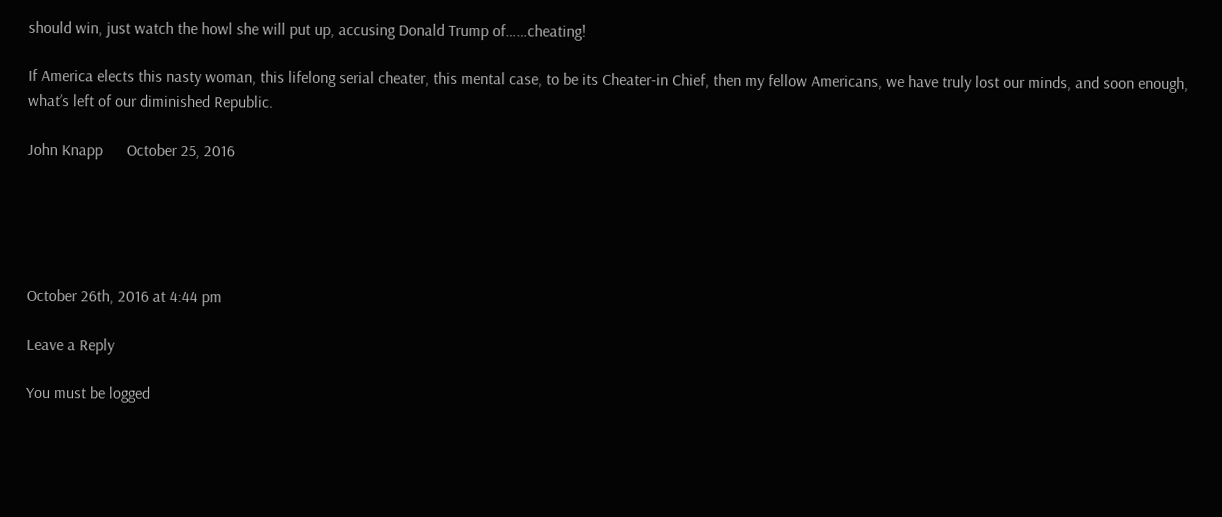should win, just watch the howl she will put up, accusing Donald Trump of……cheating!

If America elects this nasty woman, this lifelong serial cheater, this mental case, to be its Cheater-in Chief, then my fellow Americans, we have truly lost our minds, and soon enough, what’s left of our diminished Republic.

John Knapp      October 25, 2016





October 26th, 2016 at 4:44 pm

Leave a Reply

You must be logged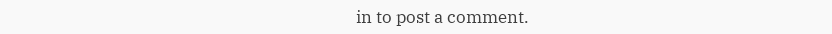in to post a comment.